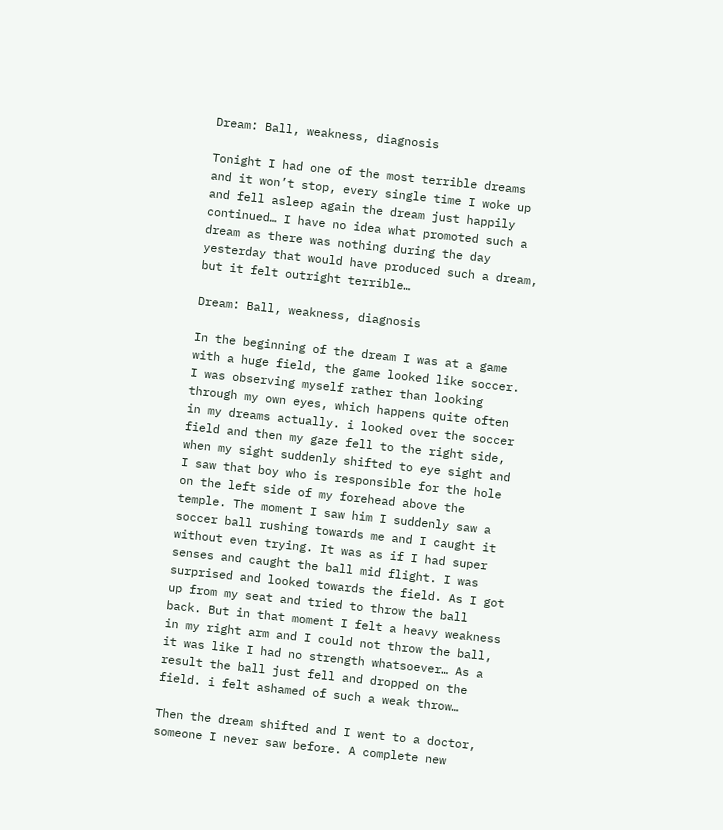Dream: Ball, weakness, diagnosis

Tonight I had one of the most terrible dreams and it won’t stop, every single time I woke up and fell asleep again the dream just happily continued… I have no idea what promoted such a dream as there was nothing during the day yesterday that would have produced such a dream, but it felt outright terrible…

Dream: Ball, weakness, diagnosis

In the beginning of the dream I was at a game with a huge field, the game looked like soccer. I was observing myself rather than looking through my own eyes, which happens quite often in my dreams actually. i looked over the soccer field and then my gaze fell to the right side, when my sight suddenly shifted to eye sight and I saw that boy who is responsible for the hole on the left side of my forehead above the temple. The moment I saw him I suddenly saw a soccer ball rushing towards me and I caught it without even trying. It was as if I had super senses and caught the ball mid flight. I was surprised and looked towards the field. As I got up from my seat and tried to throw the ball back. But in that moment I felt a heavy weakness in my right arm and I could not throw the ball, it was like I had no strength whatsoever… As a result the ball just fell and dropped on the field. i felt ashamed of such a weak throw…

Then the dream shifted and I went to a doctor, someone I never saw before. A complete new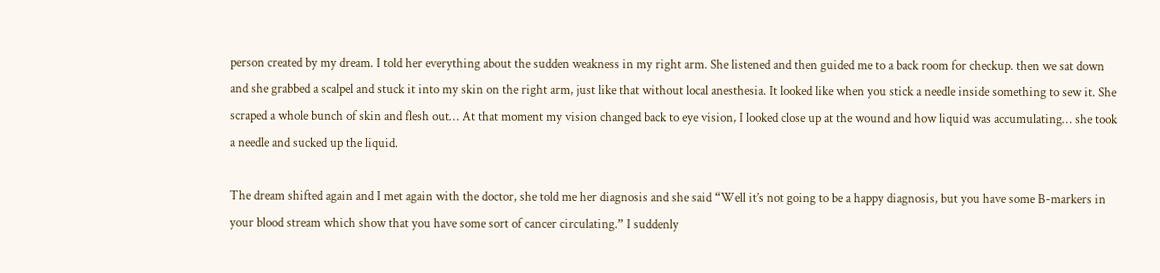person created by my dream. I told her everything about the sudden weakness in my right arm. She listened and then guided me to a back room for checkup. then we sat down and she grabbed a scalpel and stuck it into my skin on the right arm, just like that without local anesthesia. It looked like when you stick a needle inside something to sew it. She scraped a whole bunch of skin and flesh out… At that moment my vision changed back to eye vision, I looked close up at the wound and how liquid was accumulating… she took a needle and sucked up the liquid.

The dream shifted again and I met again with the doctor, she told me her diagnosis and she said “Well it’s not going to be a happy diagnosis, but you have some B-markers in your blood stream which show that you have some sort of cancer circulating.” I suddenly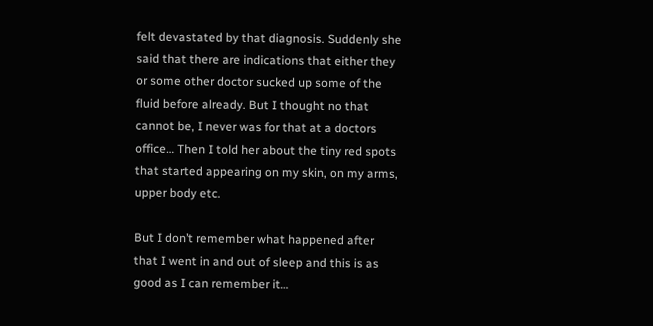felt devastated by that diagnosis. Suddenly she said that there are indications that either they or some other doctor sucked up some of the fluid before already. But I thought no that cannot be, I never was for that at a doctors office… Then I told her about the tiny red spots that started appearing on my skin, on my arms, upper body etc.

But I don’t remember what happened after that I went in and out of sleep and this is as good as I can remember it…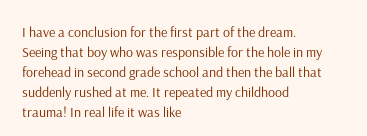I have a conclusion for the first part of the dream. Seeing that boy who was responsible for the hole in my forehead in second grade school and then the ball that suddenly rushed at me. It repeated my childhood trauma! In real life it was like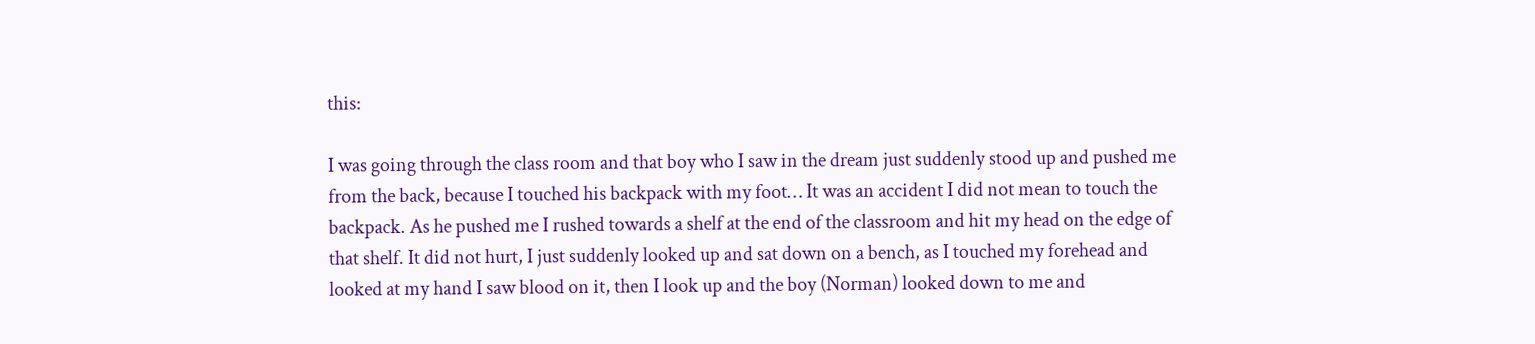this:

I was going through the class room and that boy who I saw in the dream just suddenly stood up and pushed me from the back, because I touched his backpack with my foot… It was an accident I did not mean to touch the backpack. As he pushed me I rushed towards a shelf at the end of the classroom and hit my head on the edge of that shelf. It did not hurt, I just suddenly looked up and sat down on a bench, as I touched my forehead and looked at my hand I saw blood on it, then I look up and the boy (Norman) looked down to me and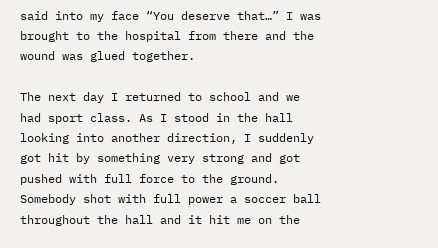said into my face “You deserve that…” I was brought to the hospital from there and the wound was glued together.

The next day I returned to school and we had sport class. As I stood in the hall looking into another direction, I suddenly got hit by something very strong and got pushed with full force to the ground. Somebody shot with full power a soccer ball throughout the hall and it hit me on the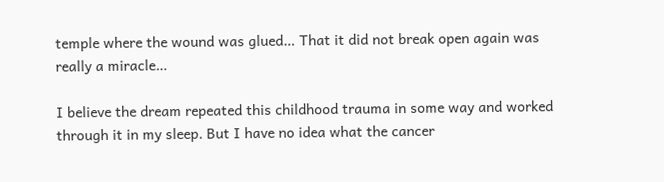temple where the wound was glued… That it did not break open again was really a miracle…

I believe the dream repeated this childhood trauma in some way and worked through it in my sleep. But I have no idea what the cancer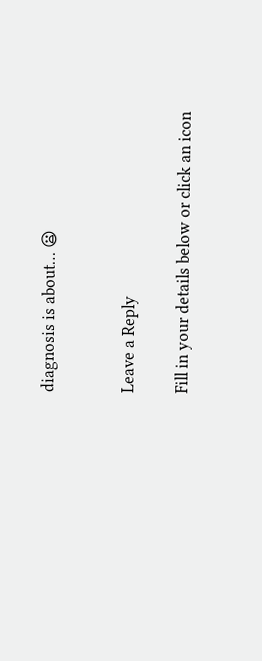diagnosis is about… 😦


Leave a Reply

Fill in your details below or click an icon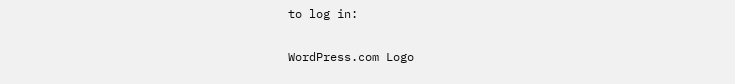to log in:

WordPress.com Logo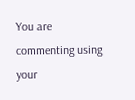You are commenting using your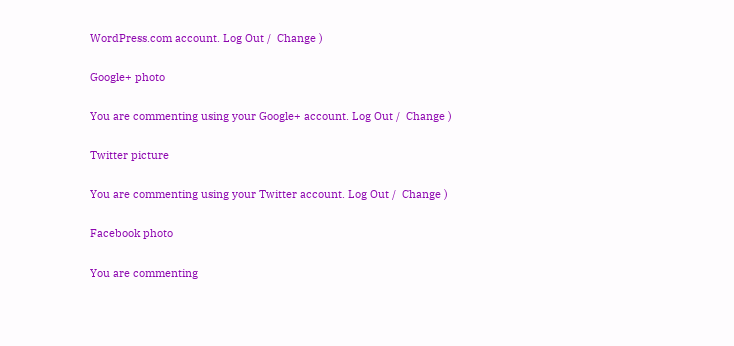WordPress.com account. Log Out /  Change )

Google+ photo

You are commenting using your Google+ account. Log Out /  Change )

Twitter picture

You are commenting using your Twitter account. Log Out /  Change )

Facebook photo

You are commenting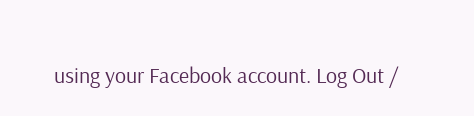using your Facebook account. Log Out /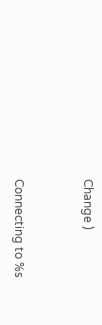Change )


Connecting to %s